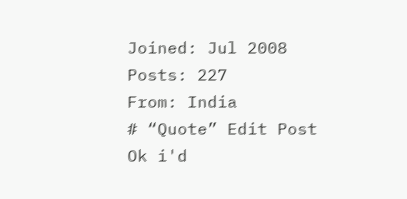Joined: Jul 2008
Posts: 227
From: India
# “Quote” Edit Post
Ok i'd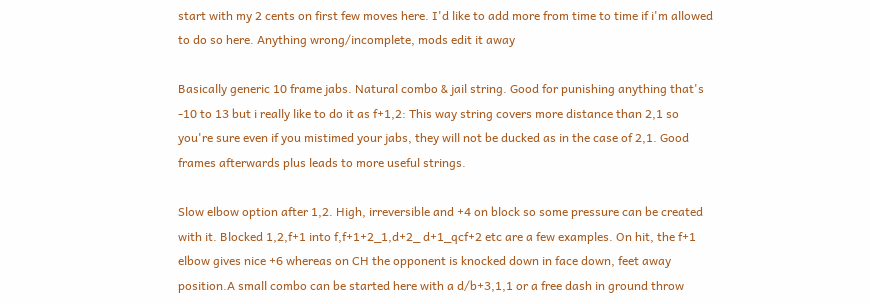start with my 2 cents on first few moves here. I'd like to add more from time to time if i'm allowed to do so here. Anything wrong/incomplete, mods edit it away

Basically generic 10 frame jabs. Natural combo & jail string. Good for punishing anything that's -10 to 13 but i really like to do it as f+1,2: This way string covers more distance than 2,1 so you're sure even if you mistimed your jabs, they will not be ducked as in the case of 2,1. Good frames afterwards plus leads to more useful strings.

Slow elbow option after 1,2. High, irreversible and +4 on block so some pressure can be created with it. Blocked 1,2,f+1 into f,f+1+2_1,d+2_ d+1_qcf+2 etc are a few examples. On hit, the f+1 elbow gives nice +6 whereas on CH the opponent is knocked down in face down, feet away position.A small combo can be started here with a d/b+3,1,1 or a free dash in ground throw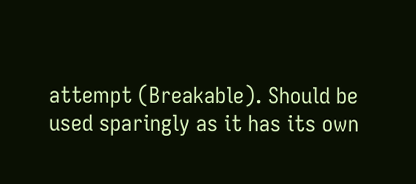attempt (Breakable). Should be used sparingly as it has its own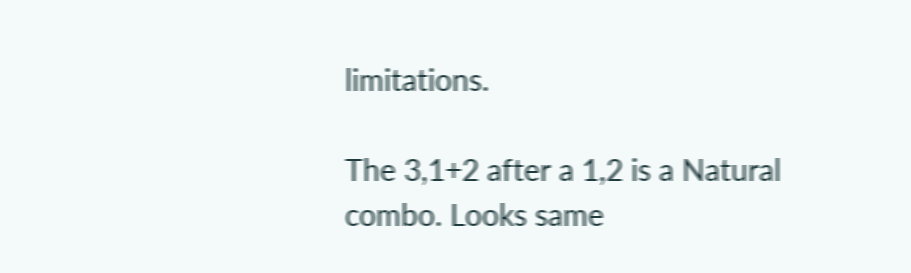limitations.

The 3,1+2 after a 1,2 is a Natural combo. Looks same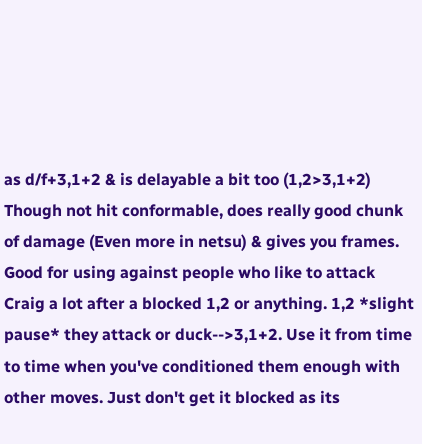as d/f+3,1+2 & is delayable a bit too (1,2>3,1+2)
Though not hit conformable, does really good chunk of damage (Even more in netsu) & gives you frames. Good for using against people who like to attack Craig a lot after a blocked 1,2 or anything. 1,2 *slight pause* they attack or duck-->3,1+2. Use it from time to time when you've conditioned them enough with other moves. Just don't get it blocked as its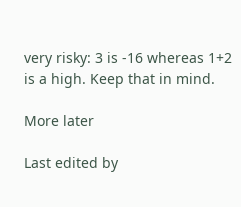very risky: 3 is -16 whereas 1+2 is a high. Keep that in mind.

More later

Last edited by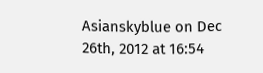Asianskyblue on Dec 26th, 2012 at 16:54